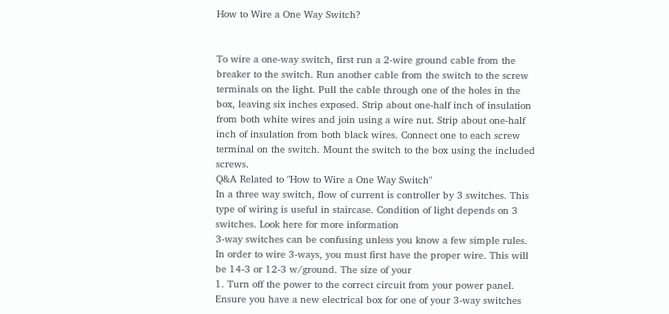How to Wire a One Way Switch?


To wire a one-way switch, first run a 2-wire ground cable from the breaker to the switch. Run another cable from the switch to the screw terminals on the light. Pull the cable through one of the holes in the box, leaving six inches exposed. Strip about one-half inch of insulation from both white wires and join using a wire nut. Strip about one-half inch of insulation from both black wires. Connect one to each screw terminal on the switch. Mount the switch to the box using the included screws.
Q&A Related to "How to Wire a One Way Switch"
In a three way switch, flow of current is controller by 3 switches. This type of wiring is useful in staircase. Condition of light depends on 3 switches. Look here for more information
3-way switches can be confusing unless you know a few simple rules. In order to wire 3-ways, you must first have the proper wire. This will be 14-3 or 12-3 w/ground. The size of your
1. Turn off the power to the correct circuit from your power panel. Ensure you have a new electrical box for one of your 3-way switches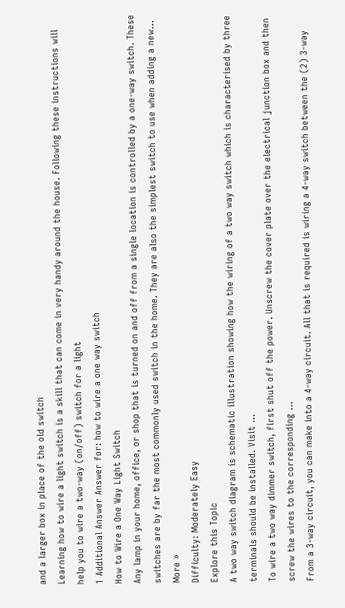and a larger box in place of the old switch
Learning how to wire a light switch is a skill that can come in very handy around the house. Following these instructions will help you to wire a two-way (on/off) switch for a light
1 Additional Answer Answer for: how to wire a one way switch
How to Wire a One Way Light Switch
Any lamp in your home, office, or shop that is turned on and off from a single location is controlled by a one-way switch. These switches are by far the most commonly used switch in the home. They are also the simplest switch to use when adding a new... More »
Difficulty: Moderately Easy
Explore this Topic
A two way switch diagram is schematic illustration showing how the wiring of a two way switch which is characterised by three terminals should be installed. Visit ...
To wire a two way dimmer switch, first shut off the power. Unscrew the cover plate over the electrical junction box and then screw the wires to the corresponding ...
From a 3-way circuit, you can make into a 4-way circuit. All that is required is wiring a 4-way switch between the (2) 3-way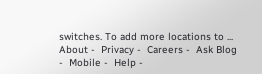switches. To add more locations to ...
About -  Privacy -  Careers -  Ask Blog -  Mobile -  Help -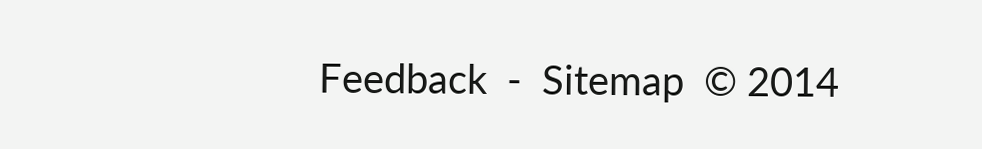Feedback  -  Sitemap  © 2014